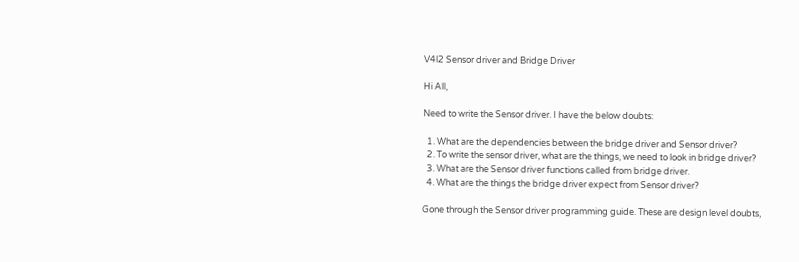V4l2 Sensor driver and Bridge Driver

Hi All,

Need to write the Sensor driver. I have the below doubts:

  1. What are the dependencies between the bridge driver and Sensor driver?
  2. To write the sensor driver, what are the things, we need to look in bridge driver?
  3. What are the Sensor driver functions called from bridge driver.
  4. What are the things the bridge driver expect from Sensor driver?

Gone through the Sensor driver programming guide. These are design level doubts,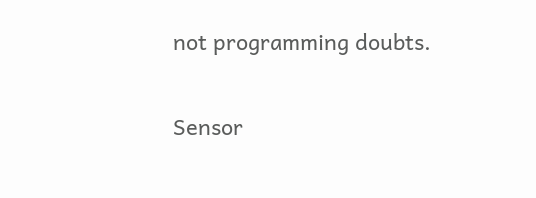not programming doubts.


Sensor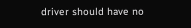driver should have no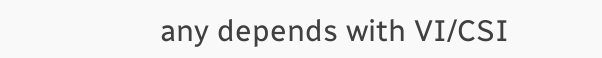any depends with VI/CSI